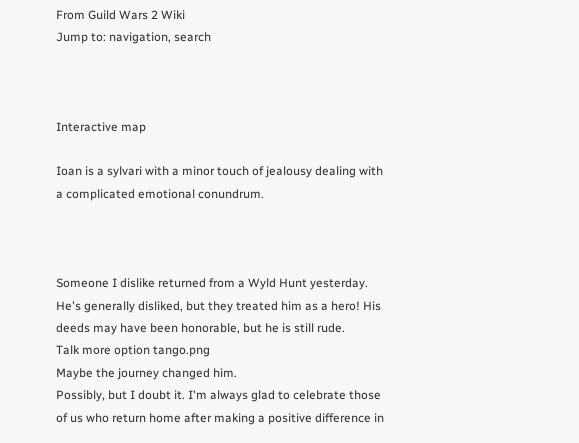From Guild Wars 2 Wiki
Jump to: navigation, search



Interactive map

Ioan is a sylvari with a minor touch of jealousy dealing with a complicated emotional conundrum.



Someone I dislike returned from a Wyld Hunt yesterday. He's generally disliked, but they treated him as a hero! His deeds may have been honorable, but he is still rude.
Talk more option tango.png
Maybe the journey changed him.
Possibly, but I doubt it. I'm always glad to celebrate those of us who return home after making a positive difference in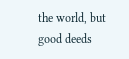the world, but good deeds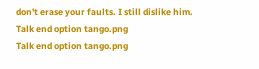don't erase your faults. I still dislike him.
Talk end option tango.png
Talk end option tango.png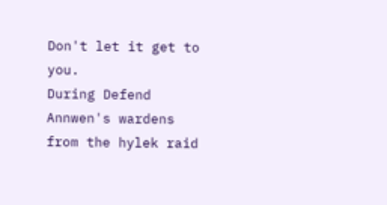Don't let it get to you.
During Defend Annwen's wardens from the hylek raid